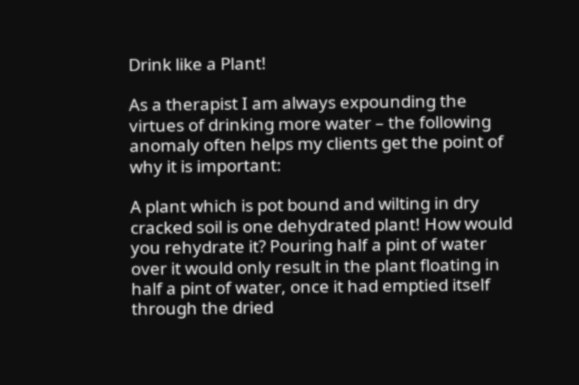Drink like a Plant!

As a therapist I am always expounding the virtues of drinking more water – the following anomaly often helps my clients get the point of why it is important:

A plant which is pot bound and wilting in dry cracked soil is one dehydrated plant! How would you rehydrate it? Pouring half a pint of water over it would only result in the plant floating in half a pint of water, once it had emptied itself through the dried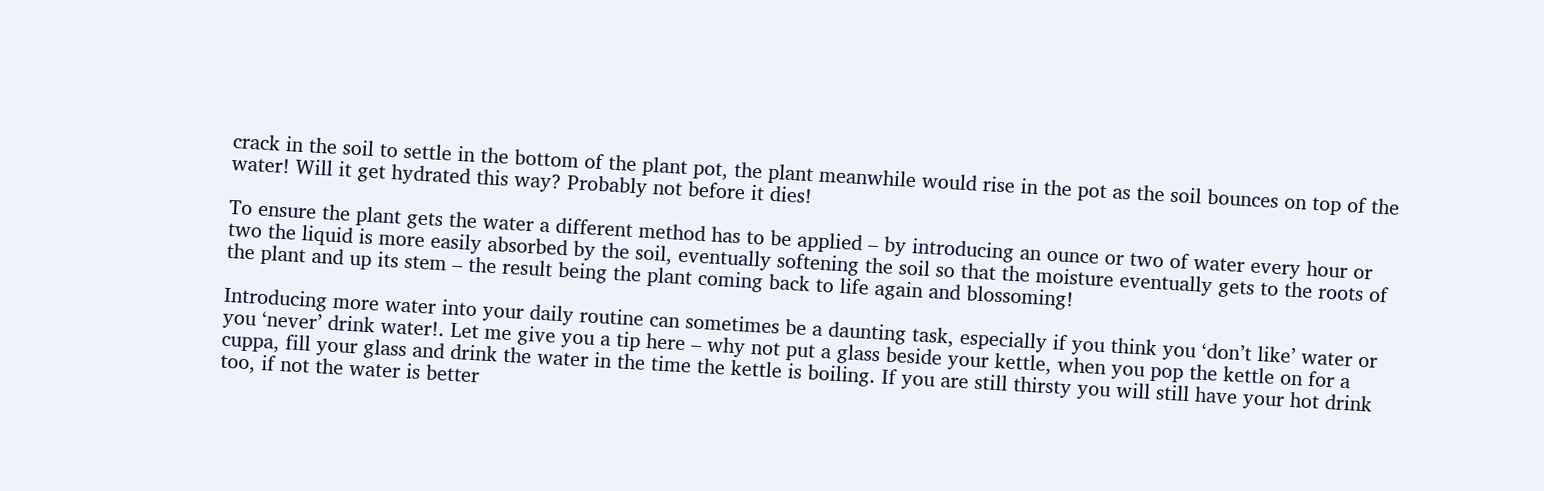crack in the soil to settle in the bottom of the plant pot, the plant meanwhile would rise in the pot as the soil bounces on top of the water! Will it get hydrated this way? Probably not before it dies!

To ensure the plant gets the water a different method has to be applied – by introducing an ounce or two of water every hour or two the liquid is more easily absorbed by the soil, eventually softening the soil so that the moisture eventually gets to the roots of the plant and up its stem – the result being the plant coming back to life again and blossoming!

Introducing more water into your daily routine can sometimes be a daunting task, especially if you think you ‘don’t like’ water or you ‘never’ drink water!. Let me give you a tip here – why not put a glass beside your kettle, when you pop the kettle on for a cuppa, fill your glass and drink the water in the time the kettle is boiling. If you are still thirsty you will still have your hot drink too, if not the water is better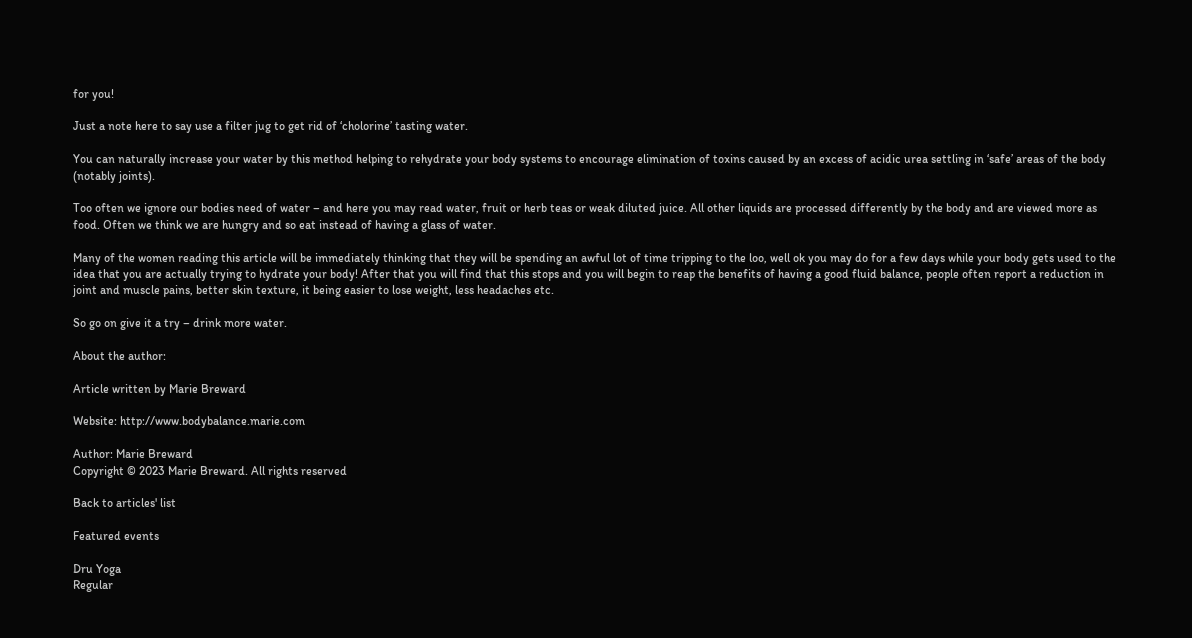for you!

Just a note here to say use a filter jug to get rid of ‘cholorine’ tasting water.

You can naturally increase your water by this method helping to rehydrate your body systems to encourage elimination of toxins caused by an excess of acidic urea settling in ‘safe’ areas of the body (notably joints).

Too often we ignore our bodies need of water – and here you may read water, fruit or herb teas or weak diluted juice. All other liquids are processed differently by the body and are viewed more as food. Often we think we are hungry and so eat instead of having a glass of water.

Many of the women reading this article will be immediately thinking that they will be spending an awful lot of time tripping to the loo, well ok you may do for a few days while your body gets used to the idea that you are actually trying to hydrate your body! After that you will find that this stops and you will begin to reap the benefits of having a good fluid balance, people often report a reduction in joint and muscle pains, better skin texture, it being easier to lose weight, less headaches etc.

So go on give it a try – drink more water.

About the author:

Article written by Marie Breward

Website: http://www.bodybalance.marie.com

Author: Marie Breward
Copyright © 2023 Marie Breward. All rights reserved

Back to articles' list

Featured events

Dru Yoga
Regular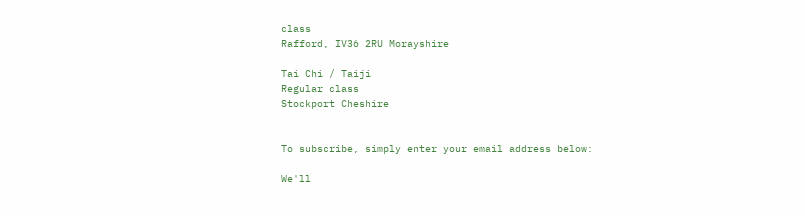class
Rafford, IV36 2RU Morayshire

Tai Chi / Taiji
Regular class
Stockport Cheshire


To subscribe, simply enter your email address below:

We'll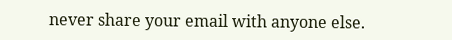never share your email with anyone else.